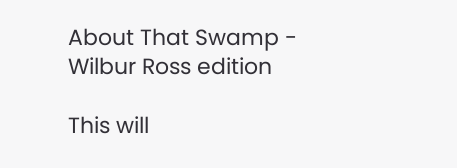About That Swamp - Wilbur Ross edition

This will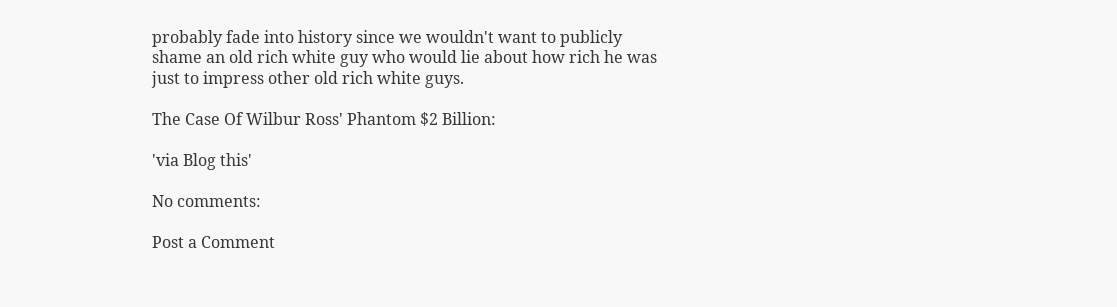probably fade into history since we wouldn't want to publicly shame an old rich white guy who would lie about how rich he was just to impress other old rich white guys.

The Case Of Wilbur Ross' Phantom $2 Billion:

'via Blog this'

No comments:

Post a Comment